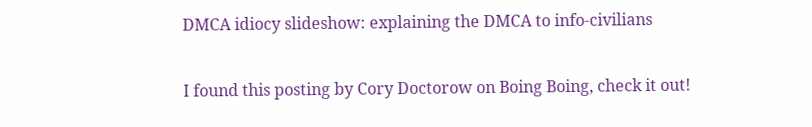DMCA idiocy slideshow: explaining the DMCA to info-civilians

I found this posting by Cory Doctorow on Boing Boing, check it out!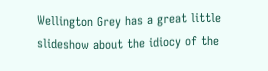Wellington Grey has a great little slideshow about the idiocy of the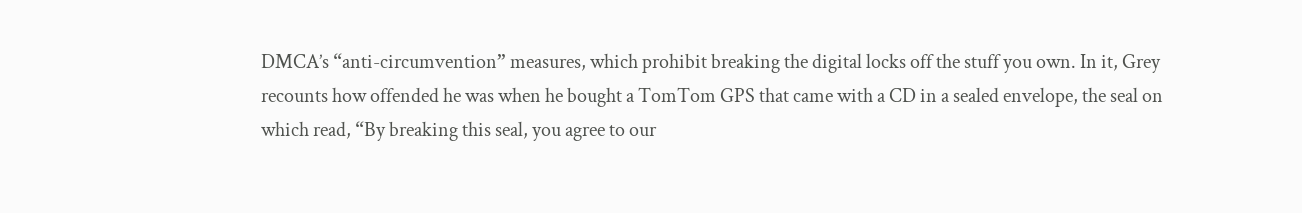DMCA’s “anti-circumvention” measures, which prohibit breaking the digital locks off the stuff you own. In it, Grey recounts how offended he was when he bought a TomTom GPS that came with a CD in a sealed envelope, the seal on which read, “By breaking this seal, you agree to our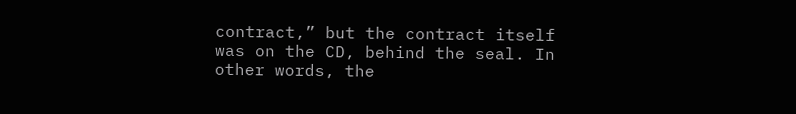contract,” but the contract itself was on the CD, behind the seal. In other words, the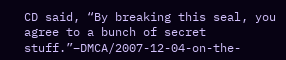CD said, “By breaking this seal, you agree to a bunch of secret stuff.”–DMCA/2007-12-04-on-the-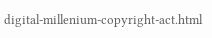digital-millenium-copyright-act.html